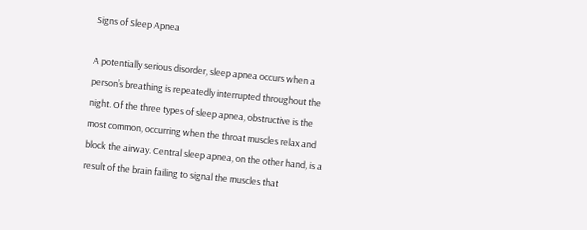Signs of Sleep Apnea

A potentially serious disorder, sleep apnea occurs when a person’s breathing is repeatedly interrupted throughout the night. Of the three types of sleep apnea, obstructive is the most common, occurring when the throat muscles relax and block the airway. Central sleep apnea, on the other hand, is a result of the brain failing to signal the muscles that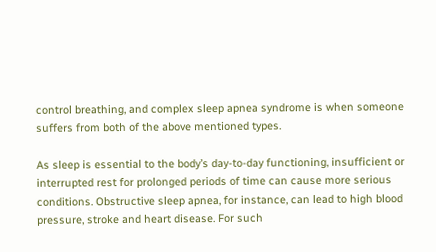control breathing, and complex sleep apnea syndrome is when someone suffers from both of the above mentioned types.

As sleep is essential to the body’s day-to-day functioning, insufficient or interrupted rest for prolonged periods of time can cause more serious conditions. Obstructive sleep apnea, for instance, can lead to high blood pressure, stroke and heart disease. For such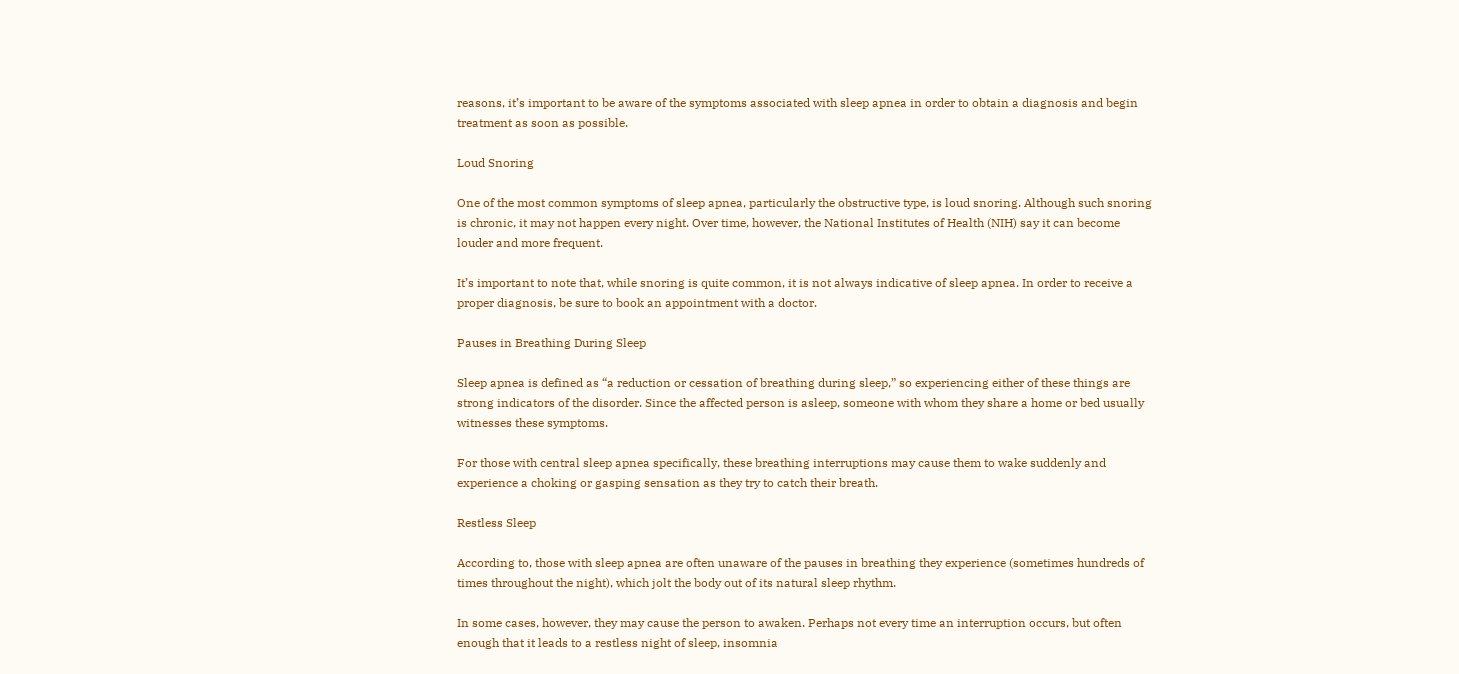reasons, it’s important to be aware of the symptoms associated with sleep apnea in order to obtain a diagnosis and begin treatment as soon as possible.

Loud Snoring

One of the most common symptoms of sleep apnea, particularly the obstructive type, is loud snoring. Although such snoring is chronic, it may not happen every night. Over time, however, the National Institutes of Health (NIH) say it can become louder and more frequent.

It’s important to note that, while snoring is quite common, it is not always indicative of sleep apnea. In order to receive a proper diagnosis, be sure to book an appointment with a doctor.

Pauses in Breathing During Sleep

Sleep apnea is defined as “a reduction or cessation of breathing during sleep,” so experiencing either of these things are strong indicators of the disorder. Since the affected person is asleep, someone with whom they share a home or bed usually witnesses these symptoms.

For those with central sleep apnea specifically, these breathing interruptions may cause them to wake suddenly and experience a choking or gasping sensation as they try to catch their breath.

Restless Sleep

According to, those with sleep apnea are often unaware of the pauses in breathing they experience (sometimes hundreds of times throughout the night), which jolt the body out of its natural sleep rhythm.

In some cases, however, they may cause the person to awaken. Perhaps not every time an interruption occurs, but often enough that it leads to a restless night of sleep, insomnia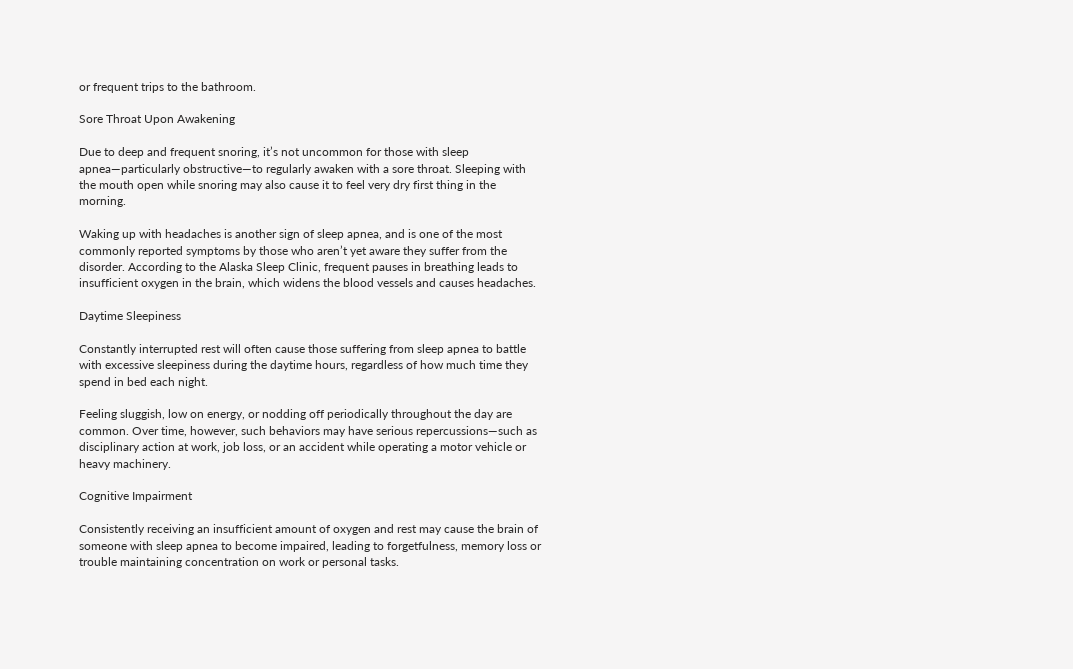or frequent trips to the bathroom.

Sore Throat Upon Awakening

Due to deep and frequent snoring, it’s not uncommon for those with sleep apnea—particularly obstructive—to regularly awaken with a sore throat. Sleeping with the mouth open while snoring may also cause it to feel very dry first thing in the morning.

Waking up with headaches is another sign of sleep apnea, and is one of the most commonly reported symptoms by those who aren’t yet aware they suffer from the disorder. According to the Alaska Sleep Clinic, frequent pauses in breathing leads to insufficient oxygen in the brain, which widens the blood vessels and causes headaches.

Daytime Sleepiness

Constantly interrupted rest will often cause those suffering from sleep apnea to battle with excessive sleepiness during the daytime hours, regardless of how much time they spend in bed each night.

Feeling sluggish, low on energy, or nodding off periodically throughout the day are common. Over time, however, such behaviors may have serious repercussions—such as disciplinary action at work, job loss, or an accident while operating a motor vehicle or heavy machinery.

Cognitive Impairment

Consistently receiving an insufficient amount of oxygen and rest may cause the brain of someone with sleep apnea to become impaired, leading to forgetfulness, memory loss or trouble maintaining concentration on work or personal tasks.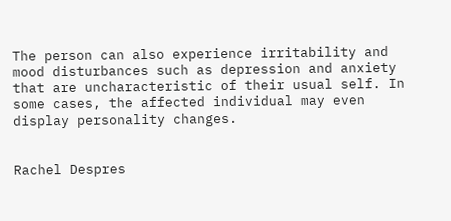The person can also experience irritability and mood disturbances such as depression and anxiety that are uncharacteristic of their usual self. In some cases, the affected individual may even display personality changes.


Rachel Despres